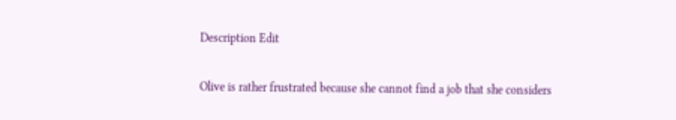Description Edit

Olive is rather frustrated because she cannot find a job that she considers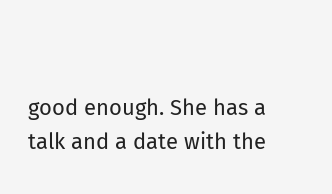good enough. She has a talk and a date with the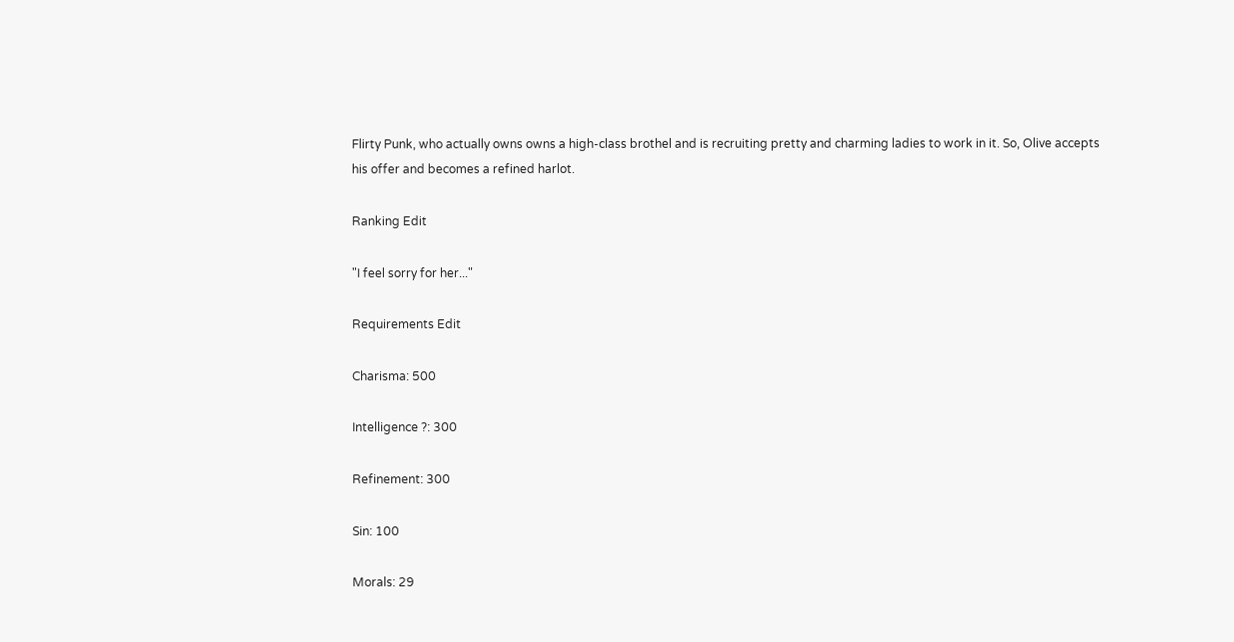Flirty Punk, who actually owns owns a high-class brothel and is recruiting pretty and charming ladies to work in it. So, Olive accepts his offer and becomes a refined harlot.

Ranking Edit

"I feel sorry for her..."

Requirements Edit

Charisma: 500

Intelligence ?: 300

Refinement: 300

Sin: 100

Morals: 29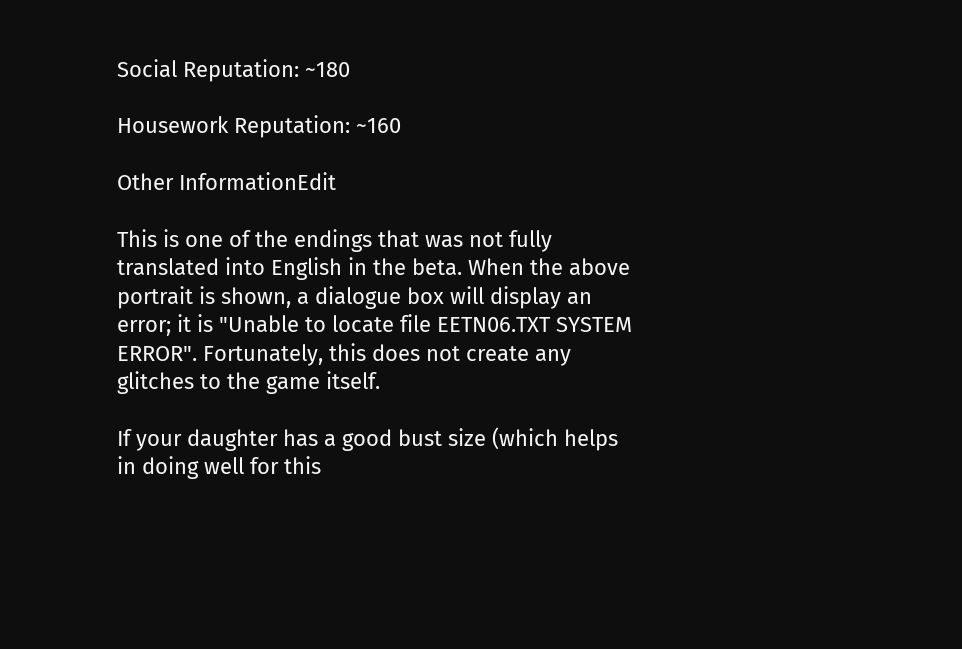Social Reputation: ~180

Housework Reputation: ~160

Other InformationEdit

This is one of the endings that was not fully translated into English in the beta. When the above portrait is shown, a dialogue box will display an error; it is "Unable to locate file EETN06.TXT SYSTEM ERROR". Fortunately, this does not create any glitches to the game itself.

If your daughter has a good bust size (which helps in doing well for this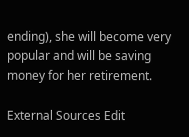ending), she will become very popular and will be saving money for her retirement.

External Sources Edit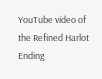YouTube video of the Refined Harlot Ending